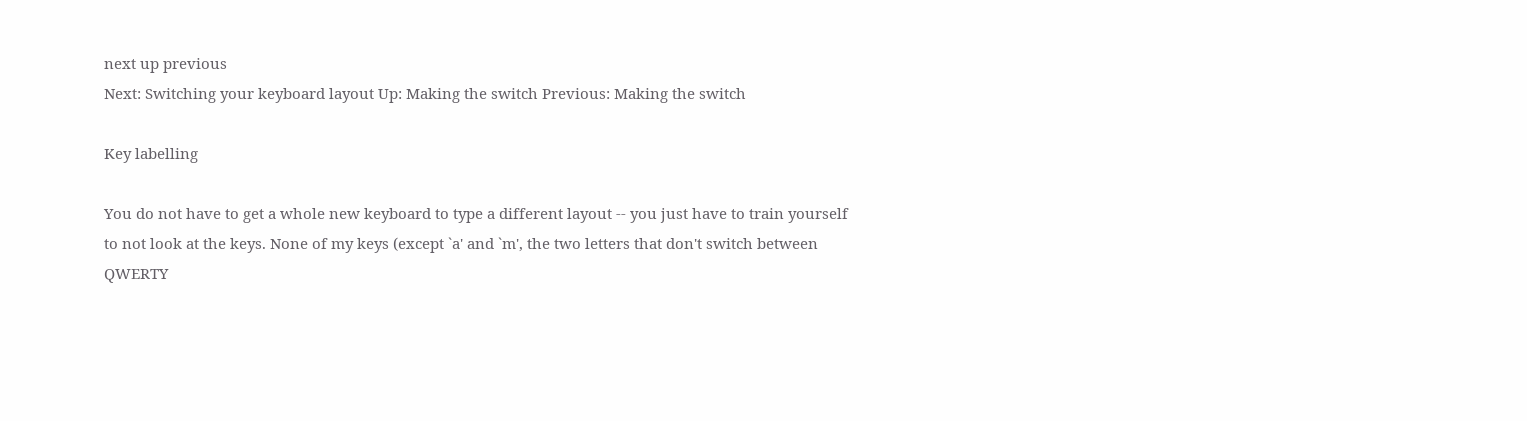next up previous
Next: Switching your keyboard layout Up: Making the switch Previous: Making the switch

Key labelling

You do not have to get a whole new keyboard to type a different layout -- you just have to train yourself to not look at the keys. None of my keys (except `a' and `m', the two letters that don't switch between QWERTY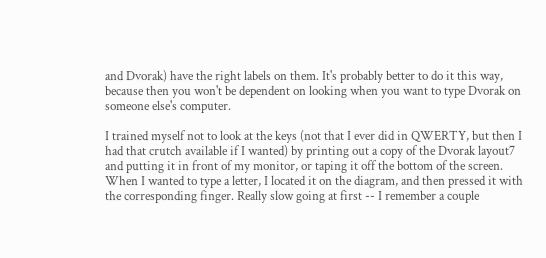and Dvorak) have the right labels on them. It's probably better to do it this way, because then you won't be dependent on looking when you want to type Dvorak on someone else's computer.

I trained myself not to look at the keys (not that I ever did in QWERTY, but then I had that crutch available if I wanted) by printing out a copy of the Dvorak layout7 and putting it in front of my monitor, or taping it off the bottom of the screen. When I wanted to type a letter, I located it on the diagram, and then pressed it with the corresponding finger. Really slow going at first -- I remember a couple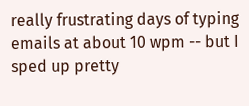really frustrating days of typing emails at about 10 wpm -- but I sped up pretty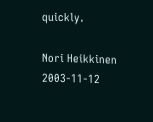quickly.

Nori Heikkinen 2003-11-12